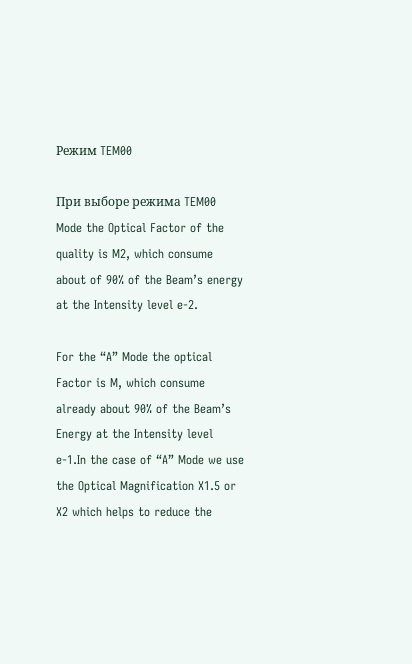Режим TEM00

При выборе режима TEM00
Mode the Optical Factor of the quality is M2, which consume about of 90% of the Beam’s energy at the Intensity level e-2.

For the “A” Mode the optical Factor is M, which consume already about 90% of the Beam’s Energy at the Intensity level e-1.In the case of “A” Mode we use the Optical Magnification X1.5 or X2 which helps to reduce the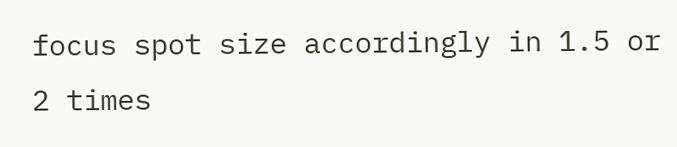focus spot size accordingly in 1.5 or 2 times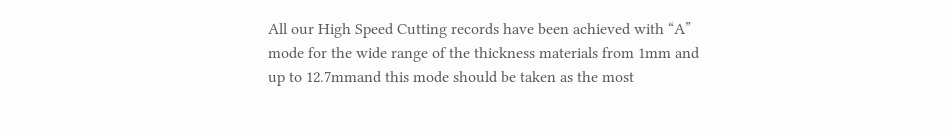All our High Speed Cutting records have been achieved with “A” mode for the wide range of the thickness materials from 1mm and up to 12.7mmand this mode should be taken as the most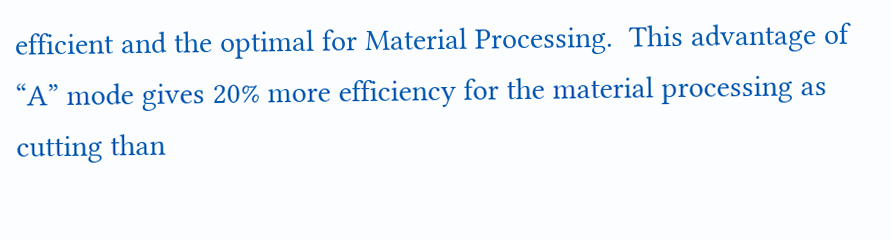efficient and the optimal for Material Processing.  This advantage of “A” mode gives 20% more efficiency for the material processing as cutting than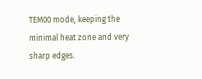TEM00 mode, keeping the minimal heat zone and very sharp edges.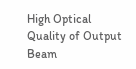High Optical Quality of Output Beam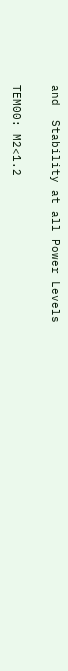and  Stability at all Power Levels

TEM00: M2<1.2